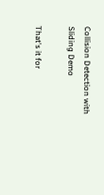Collision Detection with Sliding Demo

That's it for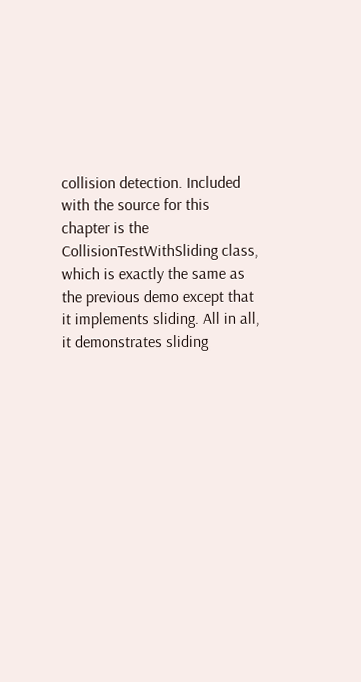collision detection. Included with the source for this chapter is the CollisionTestWithSliding class, which is exactly the same as the previous demo except that it implements sliding. All in all, it demonstrates sliding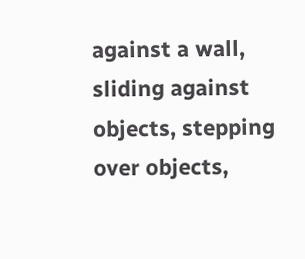against a wall, sliding against objects, stepping over objects,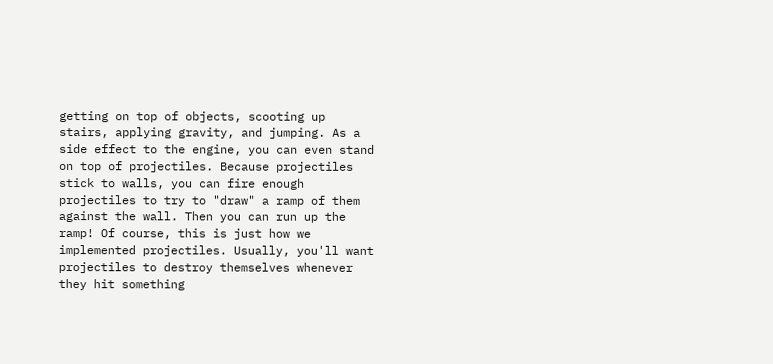getting on top of objects, scooting up stairs, applying gravity, and jumping. As a side effect to the engine, you can even stand on top of projectiles. Because projectiles stick to walls, you can fire enough projectiles to try to "draw" a ramp of them against the wall. Then you can run up the ramp! Of course, this is just how we implemented projectiles. Usually, you'll want projectiles to destroy themselves whenever they hit something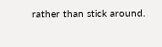rather than stick around.